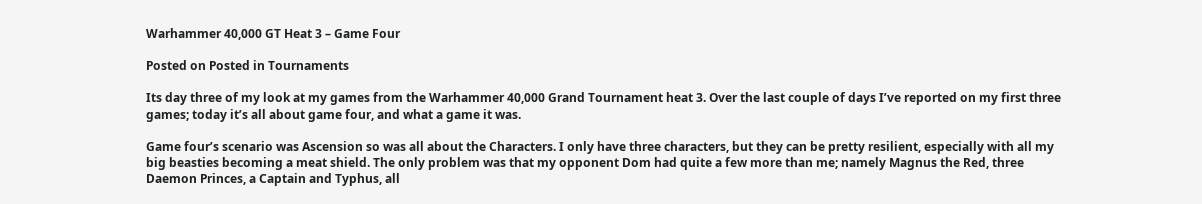Warhammer 40,000 GT Heat 3 – Game Four

Posted on Posted in Tournaments

Its day three of my look at my games from the Warhammer 40,000 Grand Tournament heat 3. Over the last couple of days I’ve reported on my first three games; today it’s all about game four, and what a game it was.

Game four’s scenario was Ascension so was all about the Characters. I only have three characters, but they can be pretty resilient, especially with all my big beasties becoming a meat shield. The only problem was that my opponent Dom had quite a few more than me; namely Magnus the Red, three Daemon Princes, a Captain and Typhus, all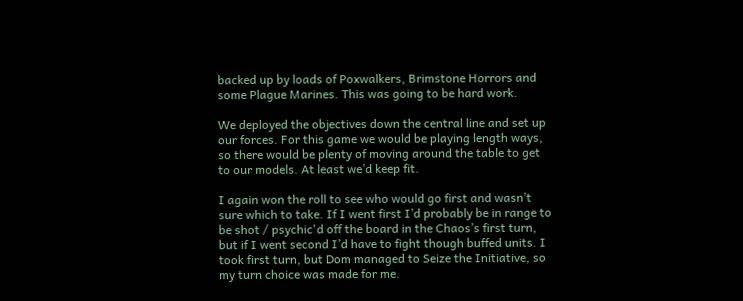backed up by loads of Poxwalkers, Brimstone Horrors and some Plague Marines. This was going to be hard work.

We deployed the objectives down the central line and set up our forces. For this game we would be playing length ways, so there would be plenty of moving around the table to get to our models. At least we’d keep fit.

I again won the roll to see who would go first and wasn’t sure which to take. If I went first I’d probably be in range to be shot / psychic'd off the board in the Chaos’s first turn, but if I went second I’d have to fight though buffed units. I took first turn, but Dom managed to Seize the Initiative, so my turn choice was made for me.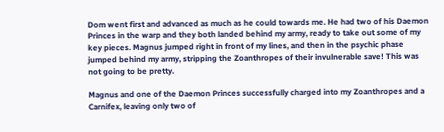Dom went first and advanced as much as he could towards me. He had two of his Daemon Princes in the warp and they both landed behind my army, ready to take out some of my key pieces. Magnus jumped right in front of my lines, and then in the psychic phase jumped behind my army, stripping the Zoanthropes of their invulnerable save! This was not going to be pretty.

Magnus and one of the Daemon Princes successfully charged into my Zoanthropes and a Carnifex, leaving only two of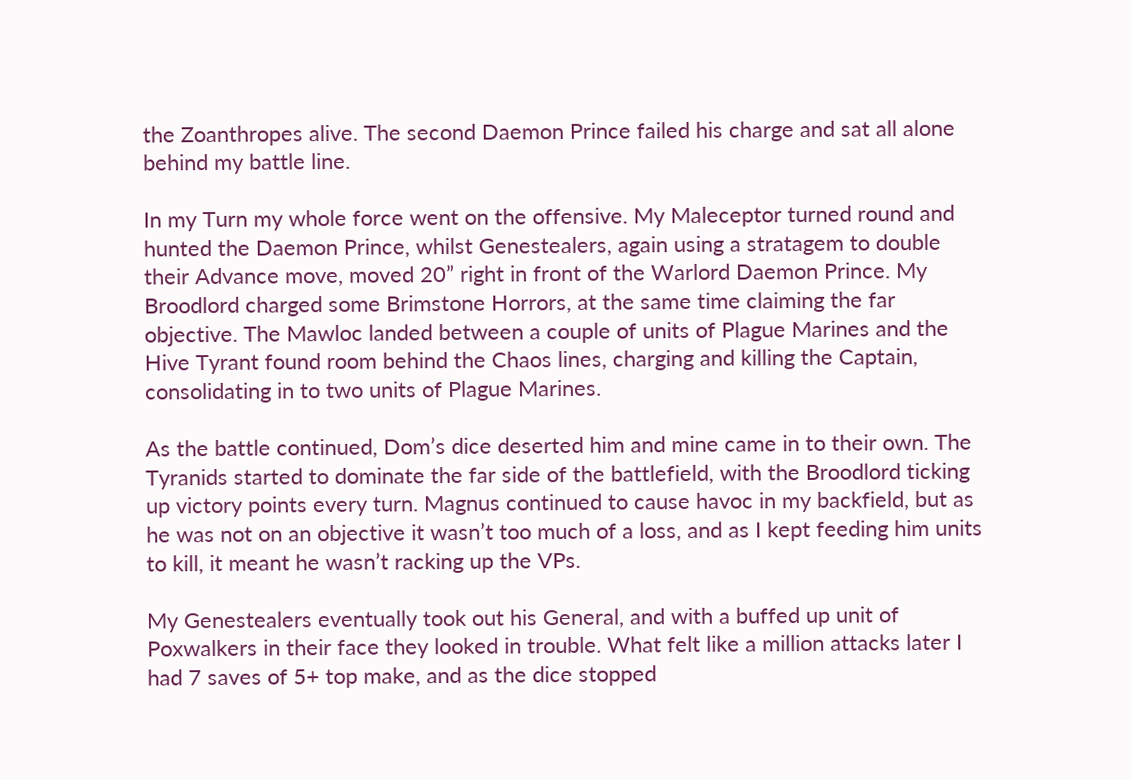the Zoanthropes alive. The second Daemon Prince failed his charge and sat all alone behind my battle line.

In my Turn my whole force went on the offensive. My Maleceptor turned round and hunted the Daemon Prince, whilst Genestealers, again using a stratagem to double their Advance move, moved 20” right in front of the Warlord Daemon Prince. My Broodlord charged some Brimstone Horrors, at the same time claiming the far objective. The Mawloc landed between a couple of units of Plague Marines and the Hive Tyrant found room behind the Chaos lines, charging and killing the Captain, consolidating in to two units of Plague Marines.

As the battle continued, Dom’s dice deserted him and mine came in to their own. The Tyranids started to dominate the far side of the battlefield, with the Broodlord ticking up victory points every turn. Magnus continued to cause havoc in my backfield, but as he was not on an objective it wasn’t too much of a loss, and as I kept feeding him units to kill, it meant he wasn’t racking up the VPs.

My Genestealers eventually took out his General, and with a buffed up unit of Poxwalkers in their face they looked in trouble. What felt like a million attacks later I had 7 saves of 5+ top make, and as the dice stopped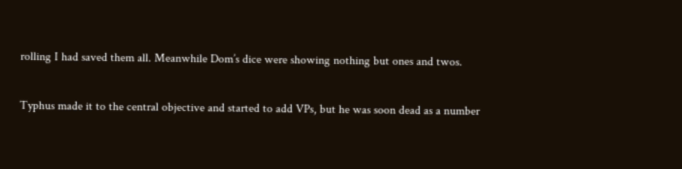rolling I had saved them all. Meanwhile Dom’s dice were showing nothing but ones and twos.

Typhus made it to the central objective and started to add VPs, but he was soon dead as a number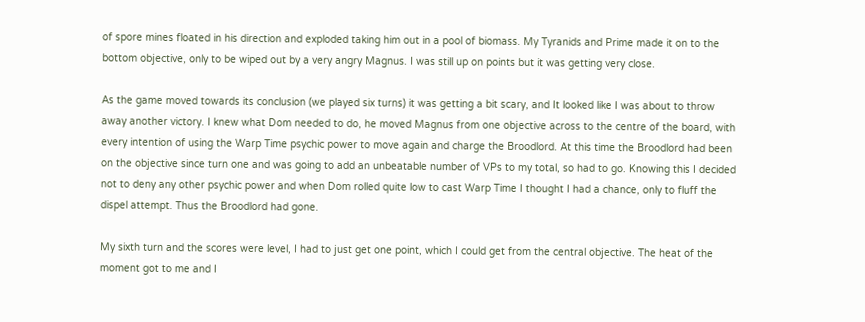of spore mines floated in his direction and exploded taking him out in a pool of biomass. My Tyranids and Prime made it on to the bottom objective, only to be wiped out by a very angry Magnus. I was still up on points but it was getting very close.

As the game moved towards its conclusion (we played six turns) it was getting a bit scary, and It looked like I was about to throw away another victory. I knew what Dom needed to do, he moved Magnus from one objective across to the centre of the board, with every intention of using the Warp Time psychic power to move again and charge the Broodlord. At this time the Broodlord had been on the objective since turn one and was going to add an unbeatable number of VPs to my total, so had to go. Knowing this I decided not to deny any other psychic power and when Dom rolled quite low to cast Warp Time I thought I had a chance, only to fluff the dispel attempt. Thus the Broodlord had gone.

My sixth turn and the scores were level, I had to just get one point, which I could get from the central objective. The heat of the moment got to me and I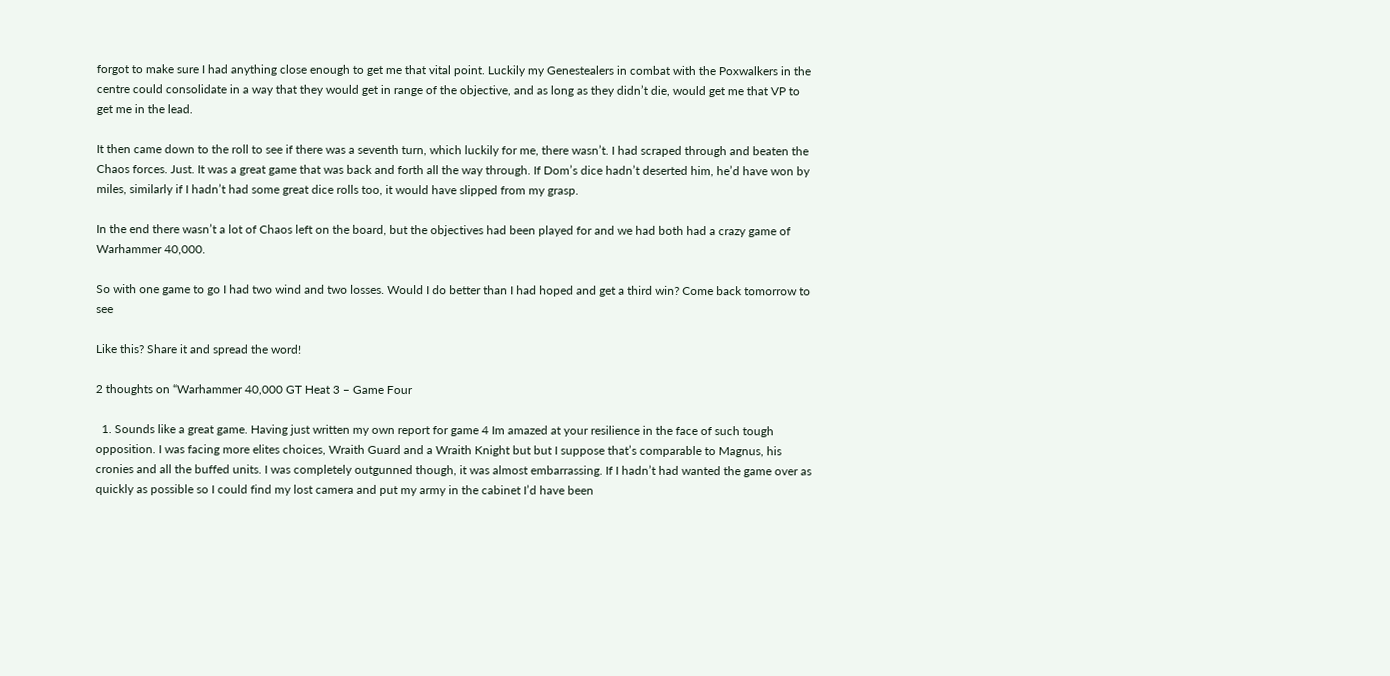forgot to make sure I had anything close enough to get me that vital point. Luckily my Genestealers in combat with the Poxwalkers in the centre could consolidate in a way that they would get in range of the objective, and as long as they didn’t die, would get me that VP to get me in the lead.

It then came down to the roll to see if there was a seventh turn, which luckily for me, there wasn’t. I had scraped through and beaten the Chaos forces. Just. It was a great game that was back and forth all the way through. If Dom’s dice hadn’t deserted him, he’d have won by miles, similarly if I hadn’t had some great dice rolls too, it would have slipped from my grasp.

In the end there wasn’t a lot of Chaos left on the board, but the objectives had been played for and we had both had a crazy game of Warhammer 40,000.

So with one game to go I had two wind and two losses. Would I do better than I had hoped and get a third win? Come back tomorrow to see

Like this? Share it and spread the word!

2 thoughts on “Warhammer 40,000 GT Heat 3 – Game Four

  1. Sounds like a great game. Having just written my own report for game 4 Im amazed at your resilience in the face of such tough opposition. I was facing more elites choices, Wraith Guard and a Wraith Knight but but I suppose that’s comparable to Magnus, his cronies and all the buffed units. I was completely outgunned though, it was almost embarrassing. If I hadn’t had wanted the game over as quickly as possible so I could find my lost camera and put my army in the cabinet I’d have been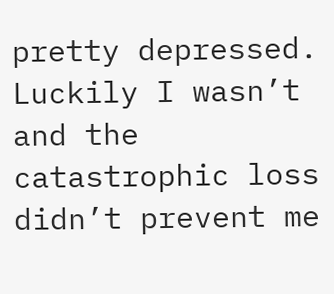pretty depressed. Luckily I wasn’t and the catastrophic loss didn’t prevent me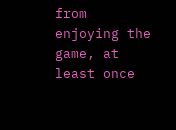from enjoying the game, at least once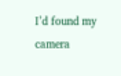I’d found my camera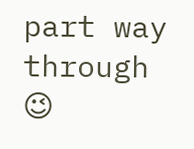part way through 😉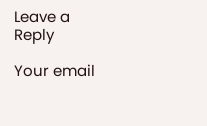Leave a Reply

Your email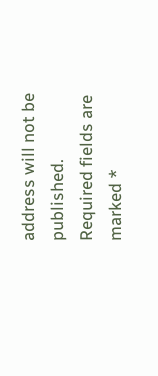address will not be published. Required fields are marked *